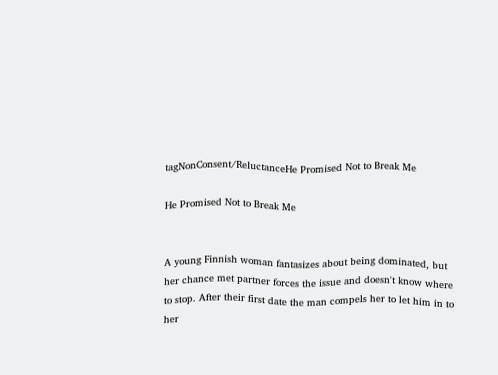tagNonConsent/ReluctanceHe Promised Not to Break Me

He Promised Not to Break Me


A young Finnish woman fantasizes about being dominated, but her chance met partner forces the issue and doesn't know where to stop. After their first date the man compels her to let him in to her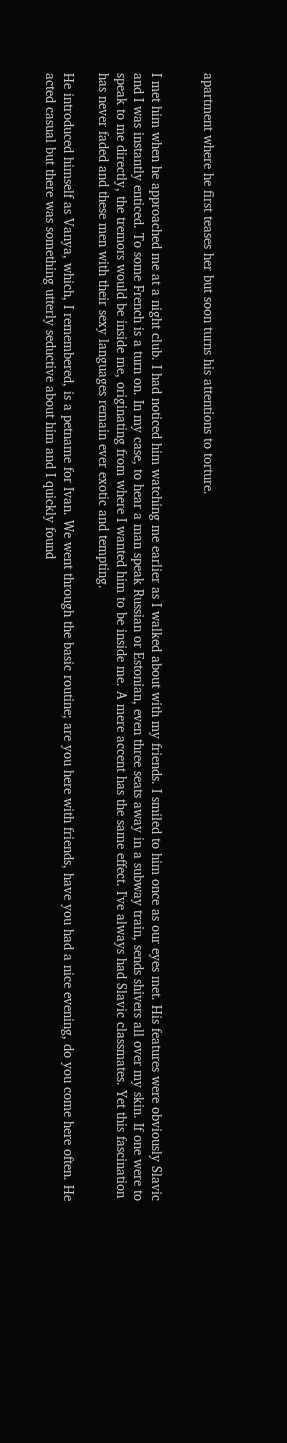apartment where he first teases her but soon turns his attentions to torture.


I met him when he approached me at a night club. I had noticed him watching me earlier as I walked about with my friends. I smiled to him once as our eyes met. His features were obviously Slavic and I was instantly enticed. To some French is a turn on. In my case, to hear a man speak Russian or Estonian, even three seats away in a subway train, sends shivers all over my skin. If one were to speak to me directly, the tremors would be inside me, originating from where I wanted him to be inside me. A mere accent has the same effect. I've always had Slavic classmates. Yet this fascination has never faded and these men with their sexy languages remain ever exotic and tempting.

He introduced himself as Vanya, which, I remembered, is a petname for Ivan. We went through the basic routine; are you here with friends, have you had a nice evening, do you come here often. He acted casual but there was something utterly seductive about him and I quickly found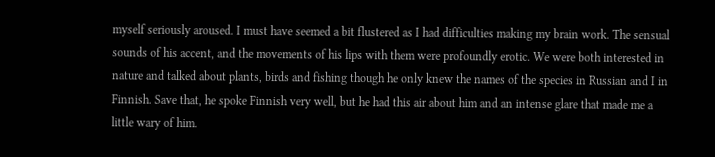myself seriously aroused. I must have seemed a bit flustered as I had difficulties making my brain work. The sensual sounds of his accent, and the movements of his lips with them were profoundly erotic. We were both interested in nature and talked about plants, birds and fishing though he only knew the names of the species in Russian and I in Finnish. Save that, he spoke Finnish very well, but he had this air about him and an intense glare that made me a little wary of him.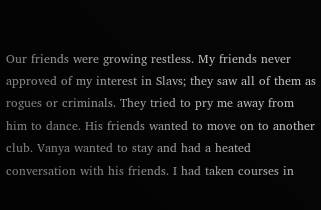Our friends were growing restless. My friends never approved of my interest in Slavs; they saw all of them as rogues or criminals. They tried to pry me away from him to dance. His friends wanted to move on to another club. Vanya wanted to stay and had a heated conversation with his friends. I had taken courses in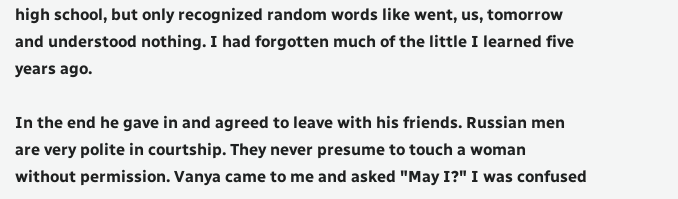high school, but only recognized random words like went, us, tomorrow and understood nothing. I had forgotten much of the little I learned five years ago.

In the end he gave in and agreed to leave with his friends. Russian men are very polite in courtship. They never presume to touch a woman without permission. Vanya came to me and asked "May I?" I was confused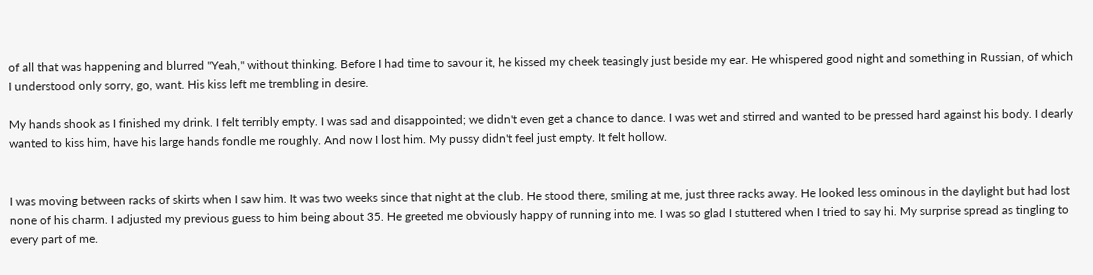of all that was happening and blurred "Yeah," without thinking. Before I had time to savour it, he kissed my cheek teasingly just beside my ear. He whispered good night and something in Russian, of which I understood only sorry, go, want. His kiss left me trembling in desire.

My hands shook as I finished my drink. I felt terribly empty. I was sad and disappointed; we didn't even get a chance to dance. I was wet and stirred and wanted to be pressed hard against his body. I dearly wanted to kiss him, have his large hands fondle me roughly. And now I lost him. My pussy didn't feel just empty. It felt hollow.


I was moving between racks of skirts when I saw him. It was two weeks since that night at the club. He stood there, smiling at me, just three racks away. He looked less ominous in the daylight but had lost none of his charm. I adjusted my previous guess to him being about 35. He greeted me obviously happy of running into me. I was so glad I stuttered when I tried to say hi. My surprise spread as tingling to every part of me.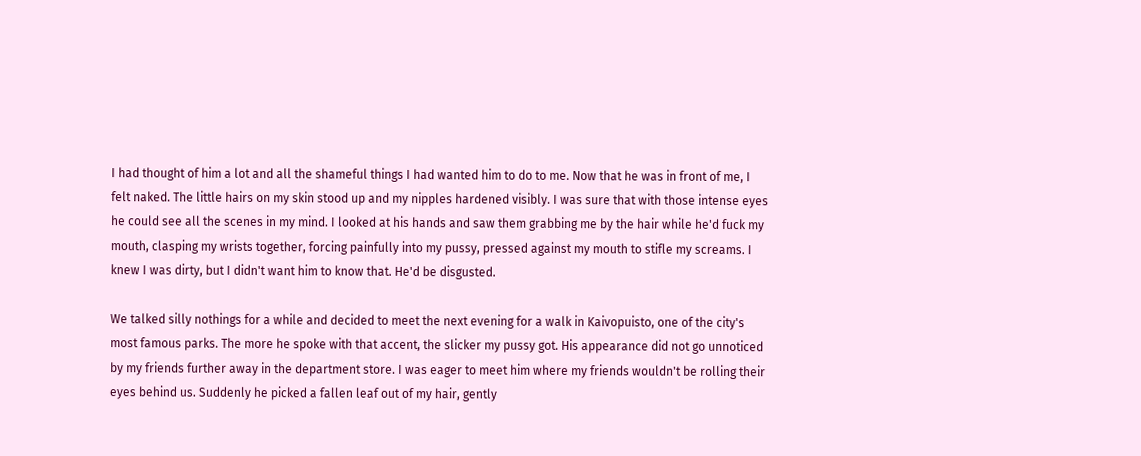I had thought of him a lot and all the shameful things I had wanted him to do to me. Now that he was in front of me, I felt naked. The little hairs on my skin stood up and my nipples hardened visibly. I was sure that with those intense eyes he could see all the scenes in my mind. I looked at his hands and saw them grabbing me by the hair while he'd fuck my mouth, clasping my wrists together, forcing painfully into my pussy, pressed against my mouth to stifle my screams. I knew I was dirty, but I didn't want him to know that. He'd be disgusted.

We talked silly nothings for a while and decided to meet the next evening for a walk in Kaivopuisto, one of the city's most famous parks. The more he spoke with that accent, the slicker my pussy got. His appearance did not go unnoticed by my friends further away in the department store. I was eager to meet him where my friends wouldn't be rolling their eyes behind us. Suddenly he picked a fallen leaf out of my hair, gently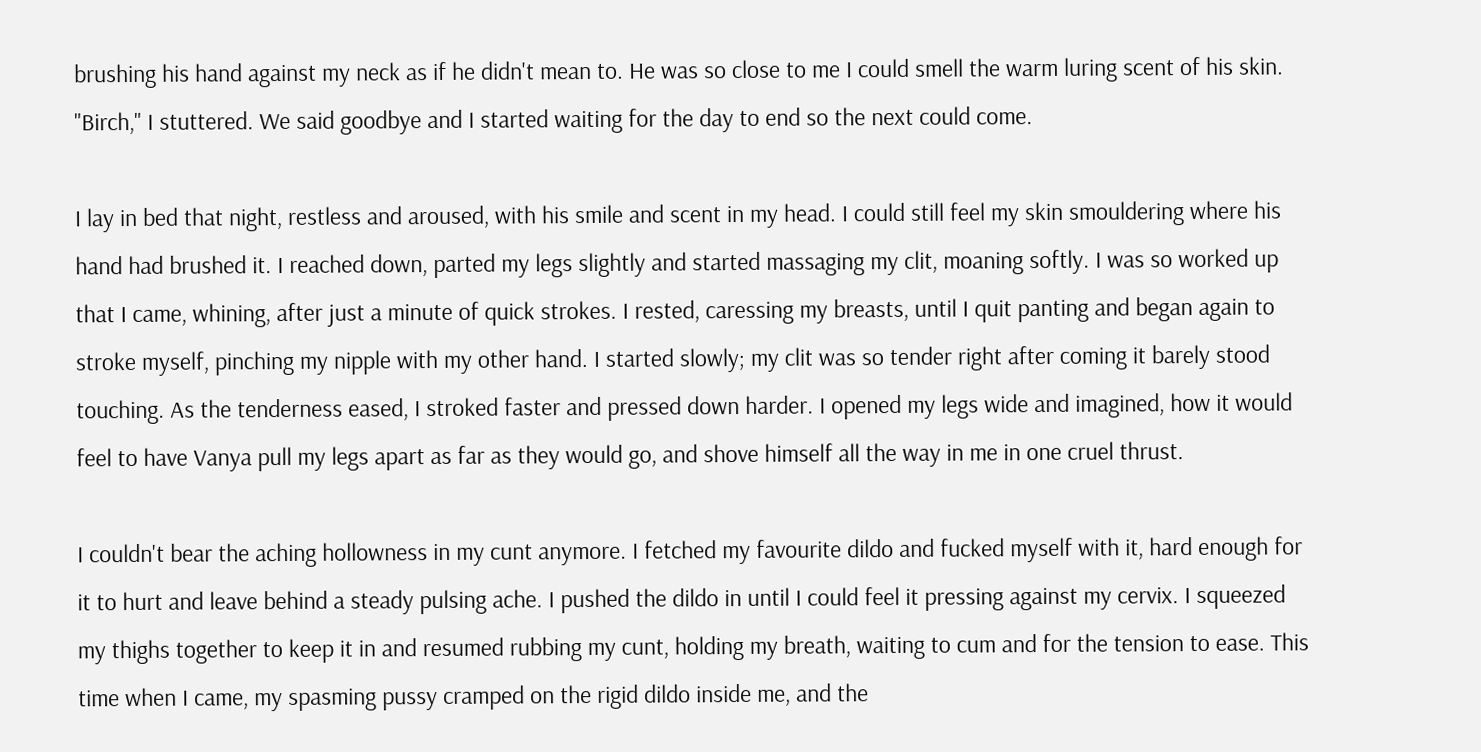brushing his hand against my neck as if he didn't mean to. He was so close to me I could smell the warm luring scent of his skin. "Birch," I stuttered. We said goodbye and I started waiting for the day to end so the next could come.

I lay in bed that night, restless and aroused, with his smile and scent in my head. I could still feel my skin smouldering where his hand had brushed it. I reached down, parted my legs slightly and started massaging my clit, moaning softly. I was so worked up that I came, whining, after just a minute of quick strokes. I rested, caressing my breasts, until I quit panting and began again to stroke myself, pinching my nipple with my other hand. I started slowly; my clit was so tender right after coming it barely stood touching. As the tenderness eased, I stroked faster and pressed down harder. I opened my legs wide and imagined, how it would feel to have Vanya pull my legs apart as far as they would go, and shove himself all the way in me in one cruel thrust.

I couldn't bear the aching hollowness in my cunt anymore. I fetched my favourite dildo and fucked myself with it, hard enough for it to hurt and leave behind a steady pulsing ache. I pushed the dildo in until I could feel it pressing against my cervix. I squeezed my thighs together to keep it in and resumed rubbing my cunt, holding my breath, waiting to cum and for the tension to ease. This time when I came, my spasming pussy cramped on the rigid dildo inside me, and the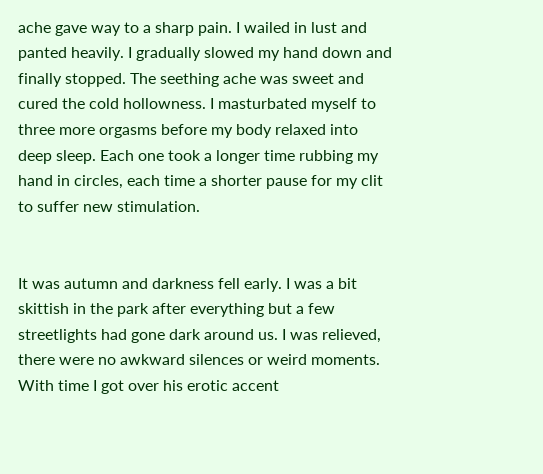ache gave way to a sharp pain. I wailed in lust and panted heavily. I gradually slowed my hand down and finally stopped. The seething ache was sweet and cured the cold hollowness. I masturbated myself to three more orgasms before my body relaxed into deep sleep. Each one took a longer time rubbing my hand in circles, each time a shorter pause for my clit to suffer new stimulation.


It was autumn and darkness fell early. I was a bit skittish in the park after everything but a few streetlights had gone dark around us. I was relieved, there were no awkward silences or weird moments. With time I got over his erotic accent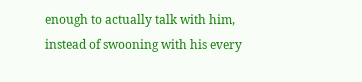enough to actually talk with him, instead of swooning with his every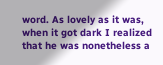word. As lovely as it was, when it got dark I realized that he was nonetheless a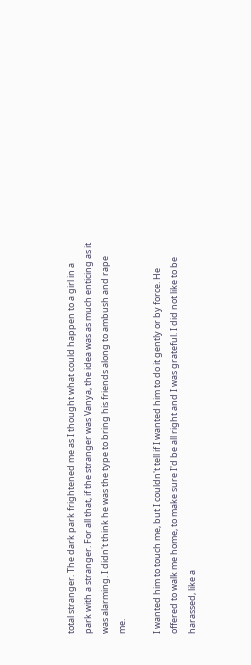total stranger. The dark park frightened me as I thought what could happen to a girl in a park with a stranger. For all that, if the stranger was Vanya, the idea was as much enticing as it was alarming. I didn't think he was the type to bring his friends along to ambush and rape me.

I wanted him to touch me, but I couldn't tell if I wanted him to do it gently or by force. He offered to walk me home, to make sure I'd be all right and I was grateful. I did not like to be harassed, like a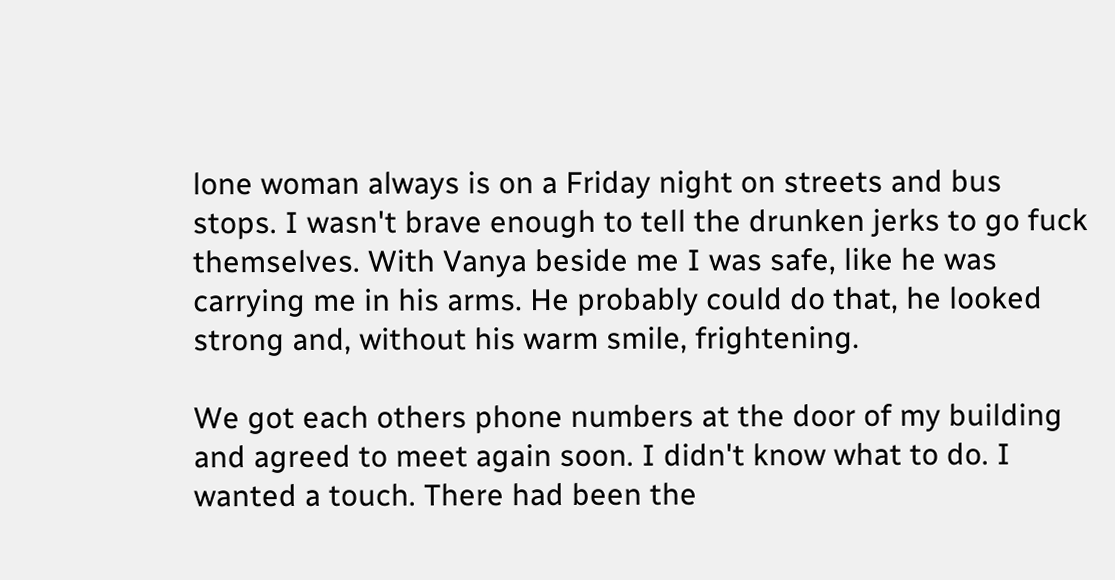lone woman always is on a Friday night on streets and bus stops. I wasn't brave enough to tell the drunken jerks to go fuck themselves. With Vanya beside me I was safe, like he was carrying me in his arms. He probably could do that, he looked strong and, without his warm smile, frightening.

We got each others phone numbers at the door of my building and agreed to meet again soon. I didn't know what to do. I wanted a touch. There had been the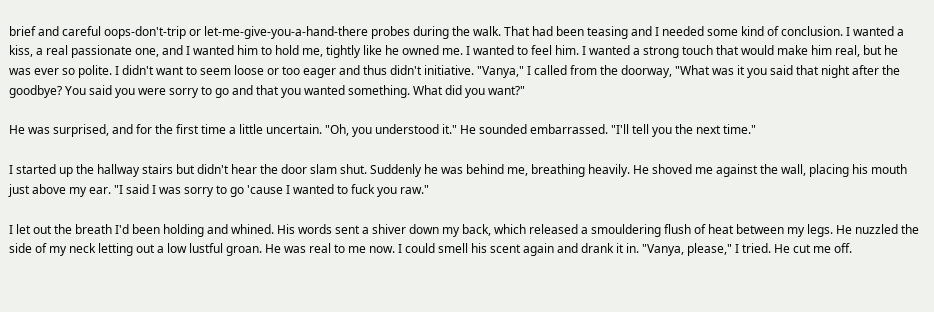brief and careful oops-don't-trip or let-me-give-you-a-hand-there probes during the walk. That had been teasing and I needed some kind of conclusion. I wanted a kiss, a real passionate one, and I wanted him to hold me, tightly like he owned me. I wanted to feel him. I wanted a strong touch that would make him real, but he was ever so polite. I didn't want to seem loose or too eager and thus didn't initiative. "Vanya," I called from the doorway, "What was it you said that night after the goodbye? You said you were sorry to go and that you wanted something. What did you want?"

He was surprised, and for the first time a little uncertain. "Oh, you understood it." He sounded embarrassed. "I'll tell you the next time."

I started up the hallway stairs but didn't hear the door slam shut. Suddenly he was behind me, breathing heavily. He shoved me against the wall, placing his mouth just above my ear. "I said I was sorry to go 'cause I wanted to fuck you raw."

I let out the breath I'd been holding and whined. His words sent a shiver down my back, which released a smouldering flush of heat between my legs. He nuzzled the side of my neck letting out a low lustful groan. He was real to me now. I could smell his scent again and drank it in. "Vanya, please," I tried. He cut me off.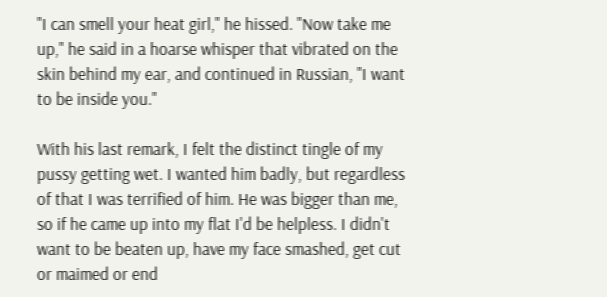"I can smell your heat girl," he hissed. "Now take me up," he said in a hoarse whisper that vibrated on the skin behind my ear, and continued in Russian, "I want to be inside you."

With his last remark, I felt the distinct tingle of my pussy getting wet. I wanted him badly, but regardless of that I was terrified of him. He was bigger than me, so if he came up into my flat I'd be helpless. I didn't want to be beaten up, have my face smashed, get cut or maimed or end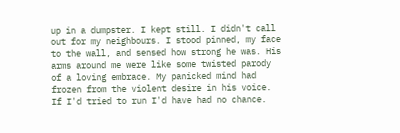up in a dumpster. I kept still. I didn't call out for my neighbours. I stood pinned, my face to the wall, and sensed how strong he was. His arms around me were like some twisted parody of a loving embrace. My panicked mind had frozen from the violent desire in his voice. If I'd tried to run I'd have had no chance.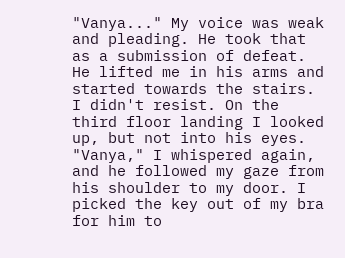"Vanya..." My voice was weak and pleading. He took that as a submission of defeat. He lifted me in his arms and started towards the stairs. I didn't resist. On the third floor landing I looked up, but not into his eyes. "Vanya," I whispered again, and he followed my gaze from his shoulder to my door. I picked the key out of my bra for him to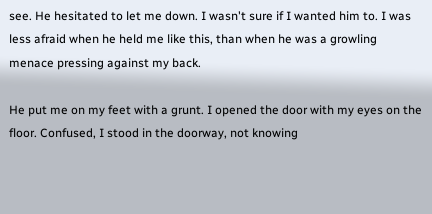see. He hesitated to let me down. I wasn't sure if I wanted him to. I was less afraid when he held me like this, than when he was a growling menace pressing against my back.

He put me on my feet with a grunt. I opened the door with my eyes on the floor. Confused, I stood in the doorway, not knowing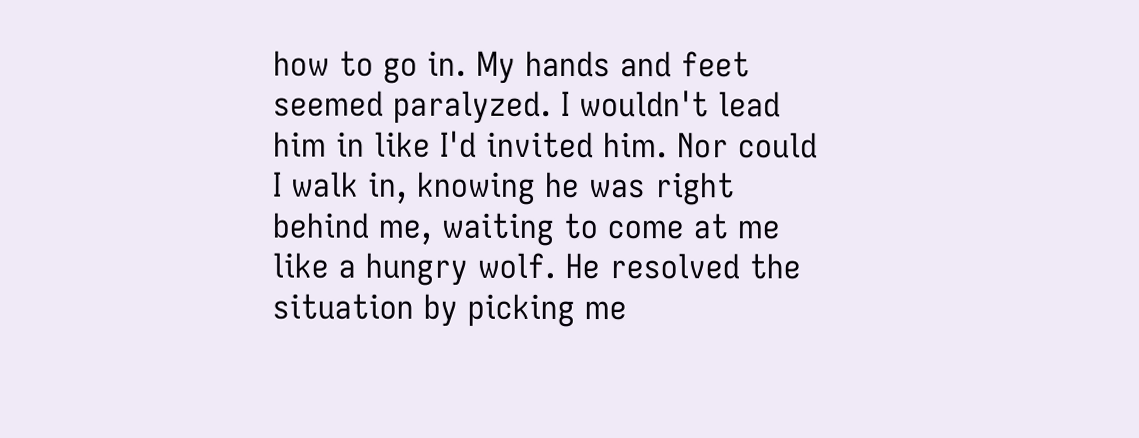how to go in. My hands and feet seemed paralyzed. I wouldn't lead him in like I'd invited him. Nor could I walk in, knowing he was right behind me, waiting to come at me like a hungry wolf. He resolved the situation by picking me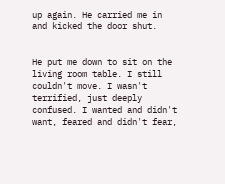up again. He carried me in and kicked the door shut.


He put me down to sit on the living room table. I still couldn't move. I wasn't terrified, just deeply confused. I wanted and didn't want, feared and didn't fear,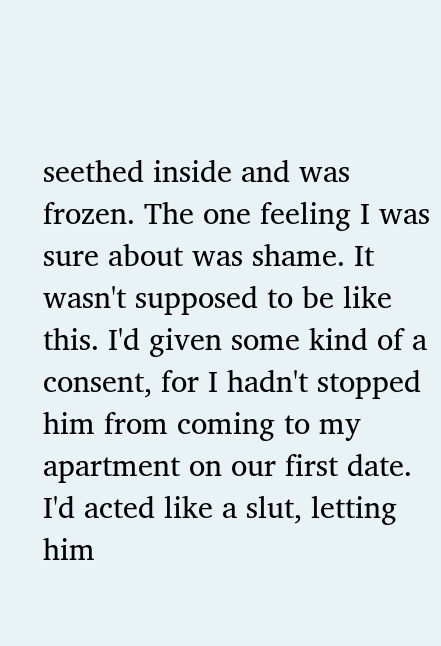seethed inside and was frozen. The one feeling I was sure about was shame. It wasn't supposed to be like this. I'd given some kind of a consent, for I hadn't stopped him from coming to my apartment on our first date. I'd acted like a slut, letting him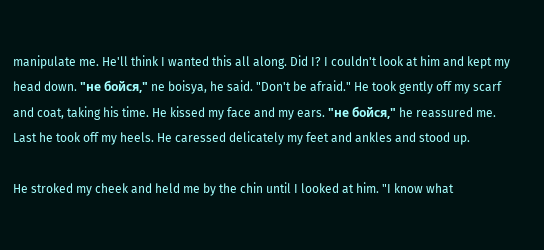manipulate me. He'll think I wanted this all along. Did I? I couldn't look at him and kept my head down. "не бойся," ne boisya, he said. "Don't be afraid." He took gently off my scarf and coat, taking his time. He kissed my face and my ears. "не бойся," he reassured me. Last he took off my heels. He caressed delicately my feet and ankles and stood up.

He stroked my cheek and held me by the chin until I looked at him. "I know what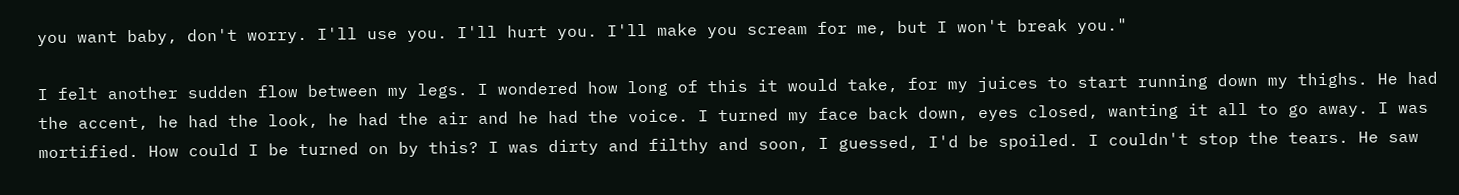you want baby, don't worry. I'll use you. I'll hurt you. I'll make you scream for me, but I won't break you."

I felt another sudden flow between my legs. I wondered how long of this it would take, for my juices to start running down my thighs. He had the accent, he had the look, he had the air and he had the voice. I turned my face back down, eyes closed, wanting it all to go away. I was mortified. How could I be turned on by this? I was dirty and filthy and soon, I guessed, I'd be spoiled. I couldn't stop the tears. He saw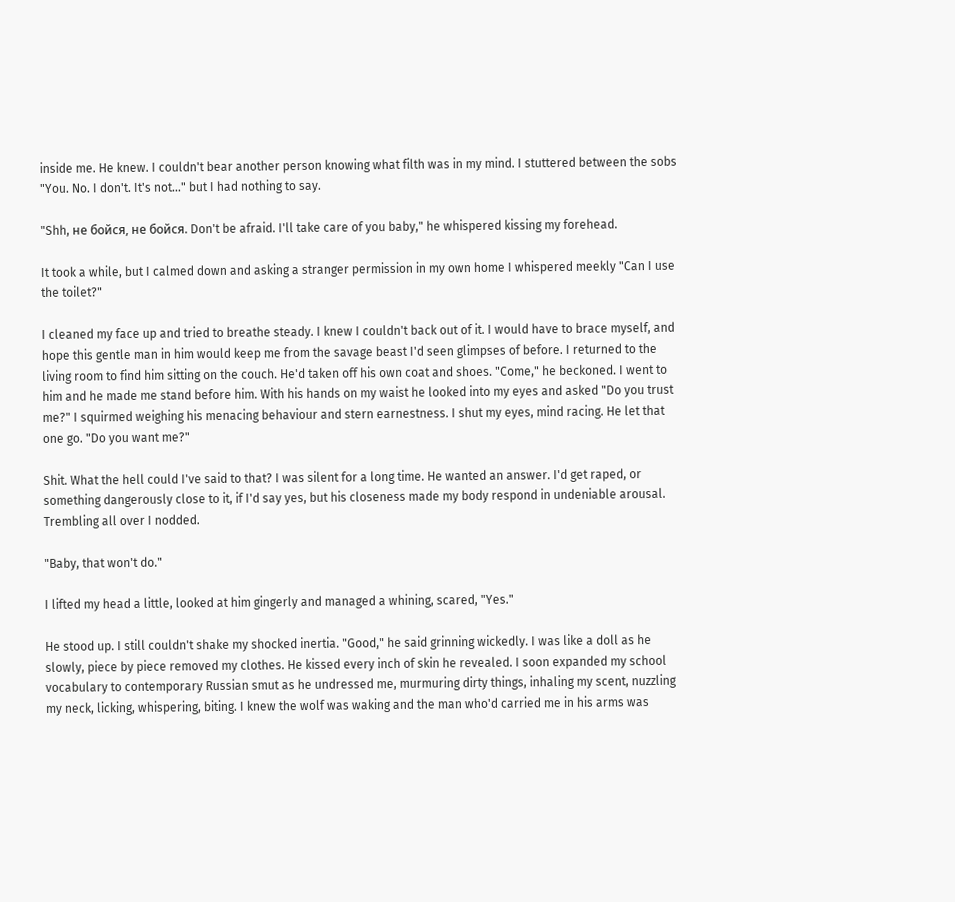inside me. He knew. I couldn't bear another person knowing what filth was in my mind. I stuttered between the sobs "You. No. I don't. It's not..." but I had nothing to say.

"Shh, не бойся, не бойся. Don't be afraid. I'll take care of you baby," he whispered kissing my forehead.

It took a while, but I calmed down and asking a stranger permission in my own home I whispered meekly "Can I use the toilet?"

I cleaned my face up and tried to breathe steady. I knew I couldn't back out of it. I would have to brace myself, and hope this gentle man in him would keep me from the savage beast I'd seen glimpses of before. I returned to the living room to find him sitting on the couch. He'd taken off his own coat and shoes. "Come," he beckoned. I went to him and he made me stand before him. With his hands on my waist he looked into my eyes and asked "Do you trust me?" I squirmed weighing his menacing behaviour and stern earnestness. I shut my eyes, mind racing. He let that one go. "Do you want me?"

Shit. What the hell could I've said to that? I was silent for a long time. He wanted an answer. I'd get raped, or something dangerously close to it, if I'd say yes, but his closeness made my body respond in undeniable arousal. Trembling all over I nodded.

"Baby, that won't do."

I lifted my head a little, looked at him gingerly and managed a whining, scared, "Yes."

He stood up. I still couldn't shake my shocked inertia. "Good," he said grinning wickedly. I was like a doll as he slowly, piece by piece removed my clothes. He kissed every inch of skin he revealed. I soon expanded my school vocabulary to contemporary Russian smut as he undressed me, murmuring dirty things, inhaling my scent, nuzzling my neck, licking, whispering, biting. I knew the wolf was waking and the man who'd carried me in his arms was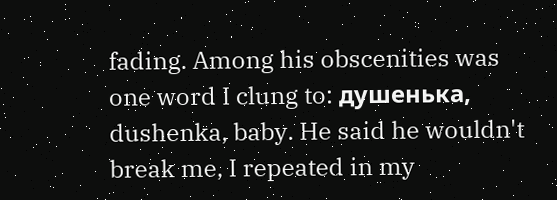fading. Among his obscenities was one word I clung to: душенька, dushenka, baby. He said he wouldn't break me, I repeated in my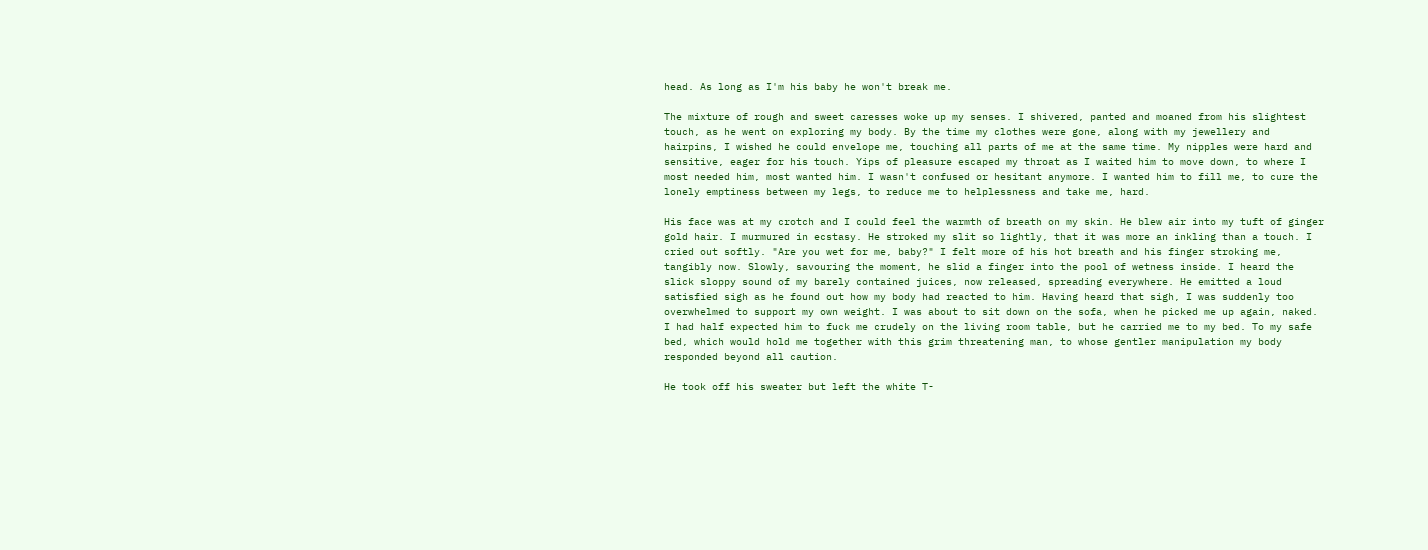head. As long as I'm his baby he won't break me.

The mixture of rough and sweet caresses woke up my senses. I shivered, panted and moaned from his slightest touch, as he went on exploring my body. By the time my clothes were gone, along with my jewellery and hairpins, I wished he could envelope me, touching all parts of me at the same time. My nipples were hard and sensitive, eager for his touch. Yips of pleasure escaped my throat as I waited him to move down, to where I most needed him, most wanted him. I wasn't confused or hesitant anymore. I wanted him to fill me, to cure the lonely emptiness between my legs, to reduce me to helplessness and take me, hard.

His face was at my crotch and I could feel the warmth of breath on my skin. He blew air into my tuft of ginger gold hair. I murmured in ecstasy. He stroked my slit so lightly, that it was more an inkling than a touch. I cried out softly. "Are you wet for me, baby?" I felt more of his hot breath and his finger stroking me, tangibly now. Slowly, savouring the moment, he slid a finger into the pool of wetness inside. I heard the slick sloppy sound of my barely contained juices, now released, spreading everywhere. He emitted a loud satisfied sigh as he found out how my body had reacted to him. Having heard that sigh, I was suddenly too overwhelmed to support my own weight. I was about to sit down on the sofa, when he picked me up again, naked. I had half expected him to fuck me crudely on the living room table, but he carried me to my bed. To my safe bed, which would hold me together with this grim threatening man, to whose gentler manipulation my body responded beyond all caution.

He took off his sweater but left the white T-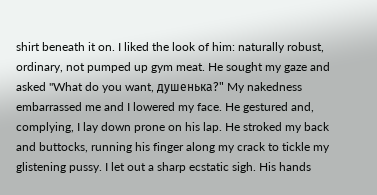shirt beneath it on. I liked the look of him: naturally robust, ordinary, not pumped up gym meat. He sought my gaze and asked "What do you want, душенька?" My nakedness embarrassed me and I lowered my face. He gestured and, complying, I lay down prone on his lap. He stroked my back and buttocks, running his finger along my crack to tickle my glistening pussy. I let out a sharp ecstatic sigh. His hands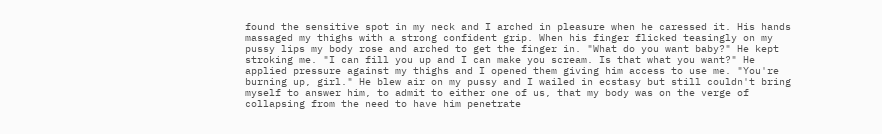found the sensitive spot in my neck and I arched in pleasure when he caressed it. His hands massaged my thighs with a strong confident grip. When his finger flicked teasingly on my pussy lips my body rose and arched to get the finger in. "What do you want baby?" He kept stroking me. "I can fill you up and I can make you scream. Is that what you want?" He applied pressure against my thighs and I opened them giving him access to use me. "You're burning up, girl." He blew air on my pussy and I wailed in ecstasy but still couldn't bring myself to answer him, to admit to either one of us, that my body was on the verge of collapsing from the need to have him penetrate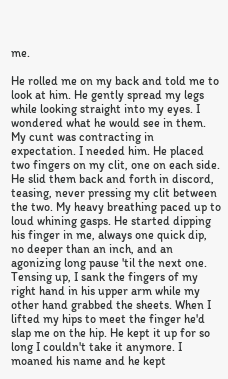me.

He rolled me on my back and told me to look at him. He gently spread my legs while looking straight into my eyes. I wondered what he would see in them. My cunt was contracting in expectation. I needed him. He placed two fingers on my clit, one on each side. He slid them back and forth in discord, teasing, never pressing my clit between the two. My heavy breathing paced up to loud whining gasps. He started dipping his finger in me, always one quick dip, no deeper than an inch, and an agonizing long pause 'til the next one. Tensing up, I sank the fingers of my right hand in his upper arm while my other hand grabbed the sheets. When I lifted my hips to meet the finger he'd slap me on the hip. He kept it up for so long I couldn't take it anymore. I moaned his name and he kept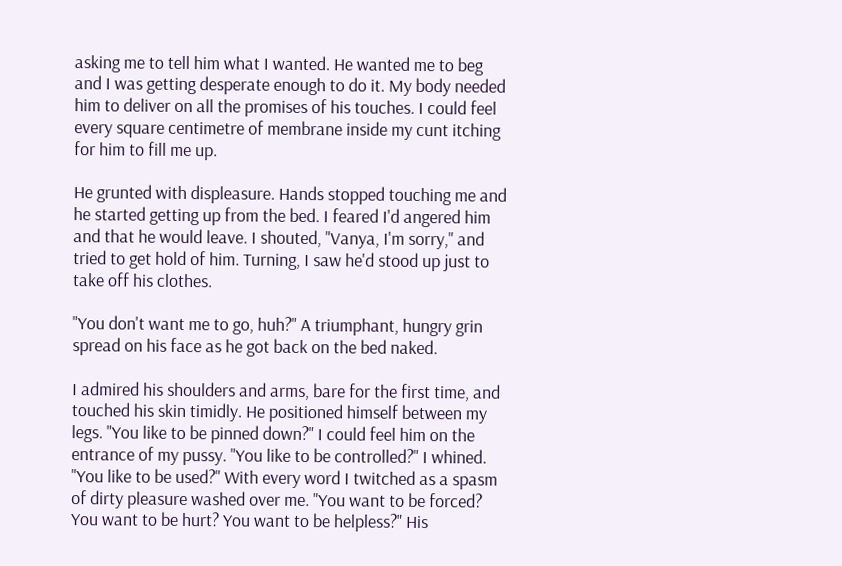asking me to tell him what I wanted. He wanted me to beg and I was getting desperate enough to do it. My body needed him to deliver on all the promises of his touches. I could feel every square centimetre of membrane inside my cunt itching for him to fill me up.

He grunted with displeasure. Hands stopped touching me and he started getting up from the bed. I feared I'd angered him and that he would leave. I shouted, "Vanya, I'm sorry," and tried to get hold of him. Turning, I saw he'd stood up just to take off his clothes.

"You don't want me to go, huh?" A triumphant, hungry grin spread on his face as he got back on the bed naked.

I admired his shoulders and arms, bare for the first time, and touched his skin timidly. He positioned himself between my legs. "You like to be pinned down?" I could feel him on the entrance of my pussy. "You like to be controlled?" I whined. "You like to be used?" With every word I twitched as a spasm of dirty pleasure washed over me. "You want to be forced? You want to be hurt? You want to be helpless?" His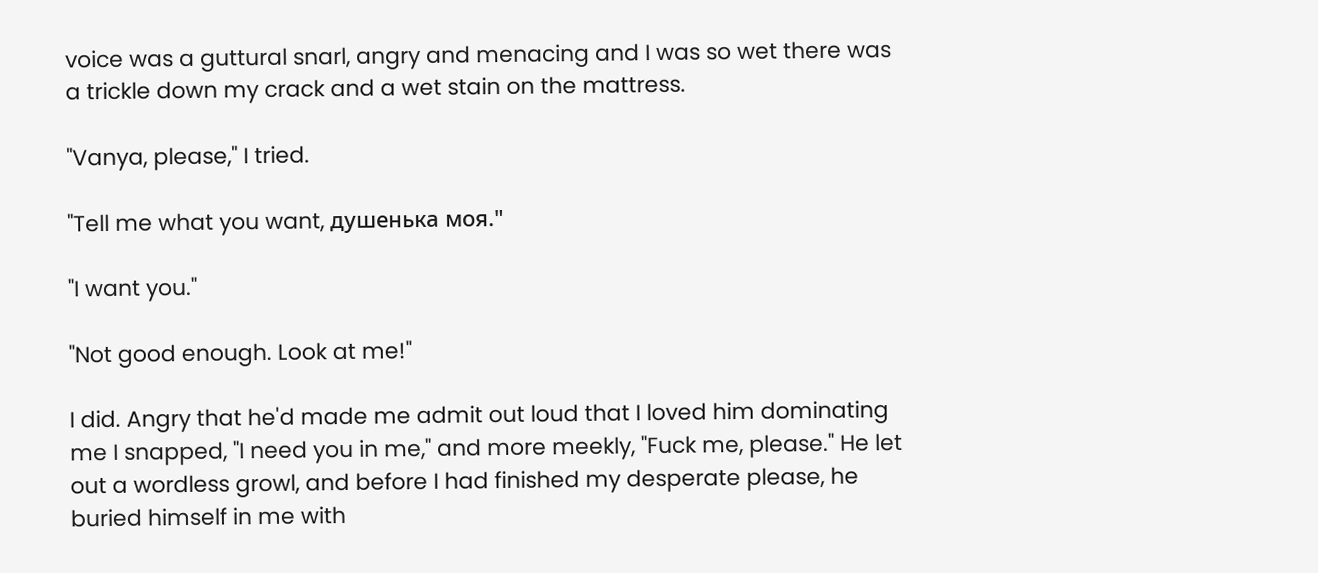voice was a guttural snarl, angry and menacing and I was so wet there was a trickle down my crack and a wet stain on the mattress.

"Vanya, please," I tried.

"Tell me what you want, душенька моя."

"I want you."

"Not good enough. Look at me!"

I did. Angry that he'd made me admit out loud that I loved him dominating me I snapped, "I need you in me," and more meekly, "Fuck me, please." He let out a wordless growl, and before I had finished my desperate please, he buried himself in me with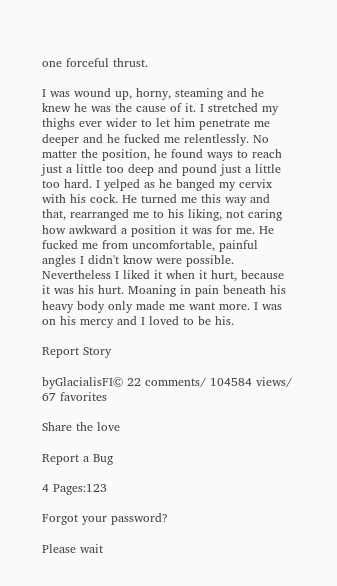one forceful thrust.

I was wound up, horny, steaming and he knew he was the cause of it. I stretched my thighs ever wider to let him penetrate me deeper and he fucked me relentlessly. No matter the position, he found ways to reach just a little too deep and pound just a little too hard. I yelped as he banged my cervix with his cock. He turned me this way and that, rearranged me to his liking, not caring how awkward a position it was for me. He fucked me from uncomfortable, painful angles I didn't know were possible. Nevertheless I liked it when it hurt, because it was his hurt. Moaning in pain beneath his heavy body only made me want more. I was on his mercy and I loved to be his.

Report Story

byGlacialisFI© 22 comments/ 104584 views/ 67 favorites

Share the love

Report a Bug

4 Pages:123

Forgot your password?

Please wait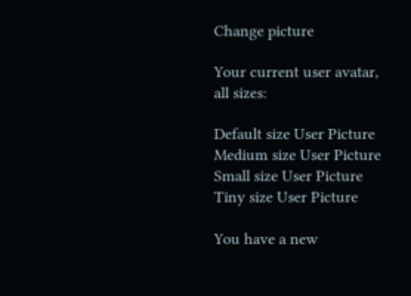Change picture

Your current user avatar, all sizes:

Default size User Picture  Medium size User Picture  Small size User Picture  Tiny size User Picture

You have a new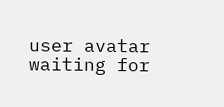user avatar waiting for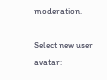moderation.

Select new user avatar: